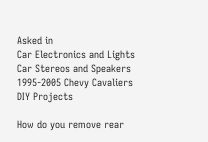Asked in
Car Electronics and Lights
Car Stereos and Speakers
1995-2005 Chevy Cavaliers
DIY Projects

How do you remove rear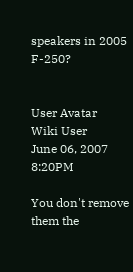speakers in 2005 F-250?


User Avatar
Wiki User
June 06, 2007 8:20PM

You don't remove them the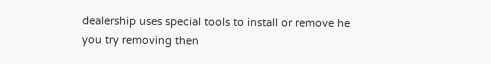dealership uses special tools to install or remove he you try removing then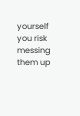yourself you risk messing them up